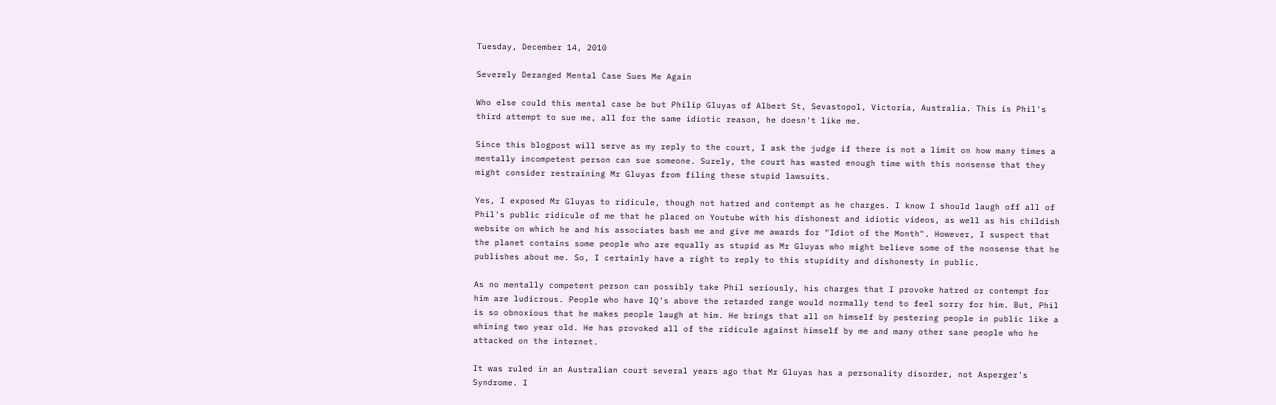Tuesday, December 14, 2010

Severely Deranged Mental Case Sues Me Again

Who else could this mental case be but Philip Gluyas of Albert St, Sevastopol, Victoria, Australia. This is Phil's third attempt to sue me, all for the same idiotic reason, he doesn't like me.

Since this blogpost will serve as my reply to the court, I ask the judge if there is not a limit on how many times a mentally incompetent person can sue someone. Surely, the court has wasted enough time with this nonsense that they might consider restraining Mr Gluyas from filing these stupid lawsuits.

Yes, I exposed Mr Gluyas to ridicule, though not hatred and contempt as he charges. I know I should laugh off all of Phil's public ridicule of me that he placed on Youtube with his dishonest and idiotic videos, as well as his childish website on which he and his associates bash me and give me awards for "Idiot of the Month". However, I suspect that the planet contains some people who are equally as stupid as Mr Gluyas who might believe some of the nonsense that he publishes about me. So, I certainly have a right to reply to this stupidity and dishonesty in public.

As no mentally competent person can possibly take Phil seriously, his charges that I provoke hatred or contempt for him are ludicrous. People who have IQ's above the retarded range would normally tend to feel sorry for him. But, Phil is so obnoxious that he makes people laugh at him. He brings that all on himself by pestering people in public like a whining two year old. He has provoked all of the ridicule against himself by me and many other sane people who he attacked on the internet.

It was ruled in an Australian court several years ago that Mr Gluyas has a personality disorder, not Asperger's Syndrome. I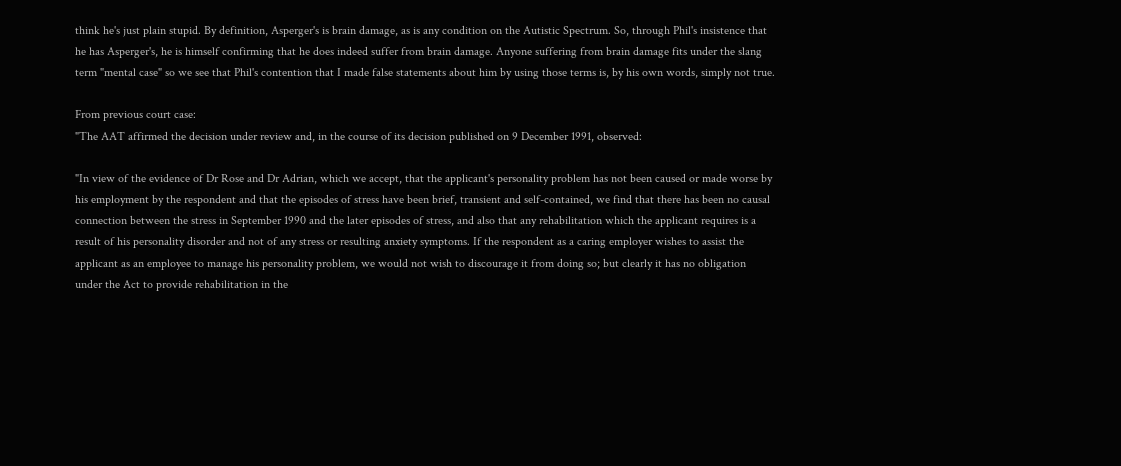think he's just plain stupid. By definition, Asperger's is brain damage, as is any condition on the Autistic Spectrum. So, through Phil's insistence that he has Asperger's, he is himself confirming that he does indeed suffer from brain damage. Anyone suffering from brain damage fits under the slang term "mental case" so we see that Phil's contention that I made false statements about him by using those terms is, by his own words, simply not true.

From previous court case:
"The AAT affirmed the decision under review and, in the course of its decision published on 9 December 1991, observed:

"In view of the evidence of Dr Rose and Dr Adrian, which we accept, that the applicant's personality problem has not been caused or made worse by his employment by the respondent and that the episodes of stress have been brief, transient and self-contained, we find that there has been no causal connection between the stress in September 1990 and the later episodes of stress, and also that any rehabilitation which the applicant requires is a result of his personality disorder and not of any stress or resulting anxiety symptoms. If the respondent as a caring employer wishes to assist the applicant as an employee to manage his personality problem, we would not wish to discourage it from doing so; but clearly it has no obligation under the Act to provide rehabilitation in the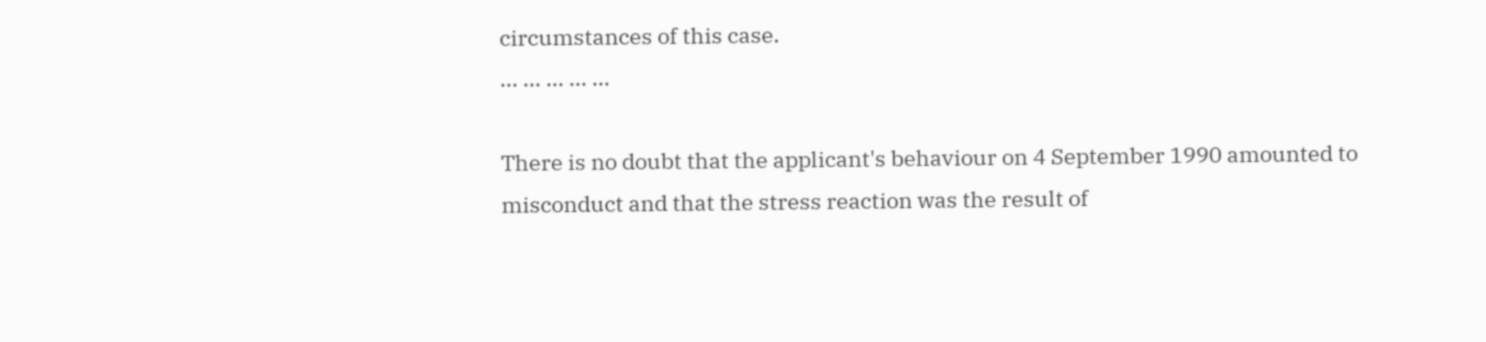circumstances of this case.
... ... ... ... ...

There is no doubt that the applicant's behaviour on 4 September 1990 amounted to misconduct and that the stress reaction was the result of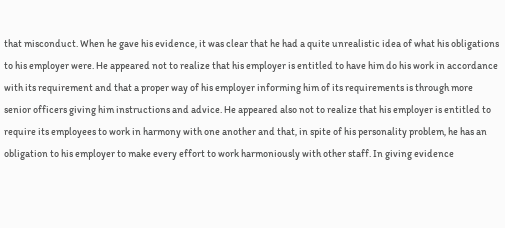that misconduct. When he gave his evidence, it was clear that he had a quite unrealistic idea of what his obligations to his employer were. He appeared not to realize that his employer is entitled to have him do his work in accordance with its requirement and that a proper way of his employer informing him of its requirements is through more senior officers giving him instructions and advice. He appeared also not to realize that his employer is entitled to require its employees to work in harmony with one another and that, in spite of his personality problem, he has an obligation to his employer to make every effort to work harmoniously with other staff. In giving evidence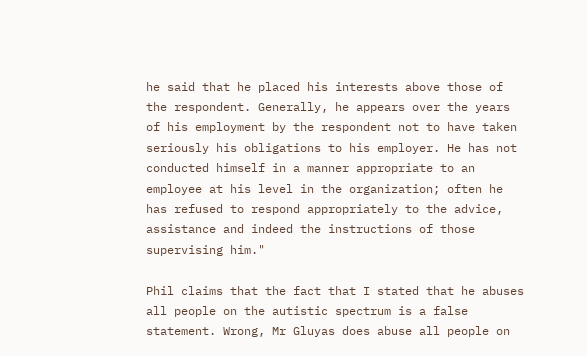he said that he placed his interests above those of the respondent. Generally, he appears over the years of his employment by the respondent not to have taken seriously his obligations to his employer. He has not conducted himself in a manner appropriate to an employee at his level in the organization; often he has refused to respond appropriately to the advice, assistance and indeed the instructions of those supervising him."

Phil claims that the fact that I stated that he abuses all people on the autistic spectrum is a false statement. Wrong, Mr Gluyas does abuse all people on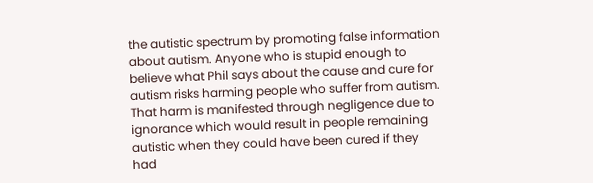the autistic spectrum by promoting false information about autism. Anyone who is stupid enough to believe what Phil says about the cause and cure for autism risks harming people who suffer from autism. That harm is manifested through negligence due to ignorance which would result in people remaining autistic when they could have been cured if they had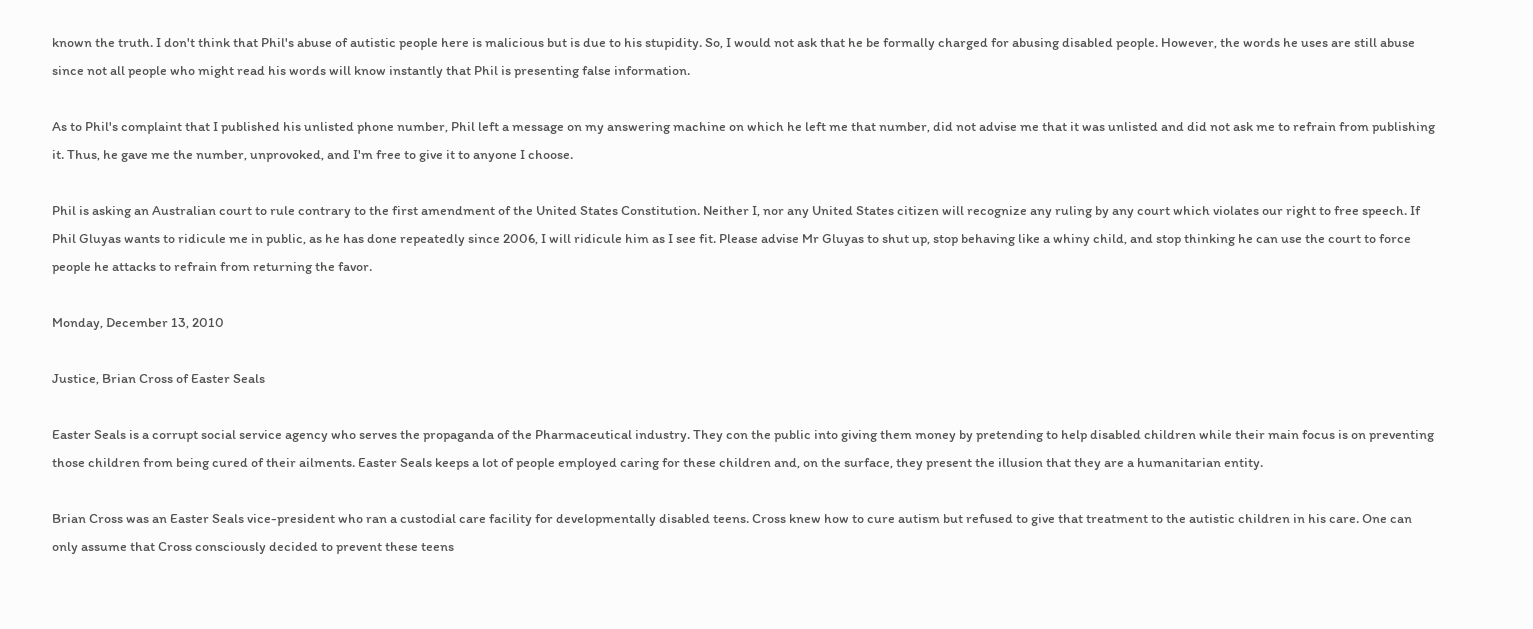known the truth. I don't think that Phil's abuse of autistic people here is malicious but is due to his stupidity. So, I would not ask that he be formally charged for abusing disabled people. However, the words he uses are still abuse since not all people who might read his words will know instantly that Phil is presenting false information.

As to Phil's complaint that I published his unlisted phone number, Phil left a message on my answering machine on which he left me that number, did not advise me that it was unlisted and did not ask me to refrain from publishing it. Thus, he gave me the number, unprovoked, and I'm free to give it to anyone I choose.

Phil is asking an Australian court to rule contrary to the first amendment of the United States Constitution. Neither I, nor any United States citizen will recognize any ruling by any court which violates our right to free speech. If Phil Gluyas wants to ridicule me in public, as he has done repeatedly since 2006, I will ridicule him as I see fit. Please advise Mr Gluyas to shut up, stop behaving like a whiny child, and stop thinking he can use the court to force people he attacks to refrain from returning the favor.

Monday, December 13, 2010

Justice, Brian Cross of Easter Seals

Easter Seals is a corrupt social service agency who serves the propaganda of the Pharmaceutical industry. They con the public into giving them money by pretending to help disabled children while their main focus is on preventing those children from being cured of their ailments. Easter Seals keeps a lot of people employed caring for these children and, on the surface, they present the illusion that they are a humanitarian entity.

Brian Cross was an Easter Seals vice-president who ran a custodial care facility for developmentally disabled teens. Cross knew how to cure autism but refused to give that treatment to the autistic children in his care. One can only assume that Cross consciously decided to prevent these teens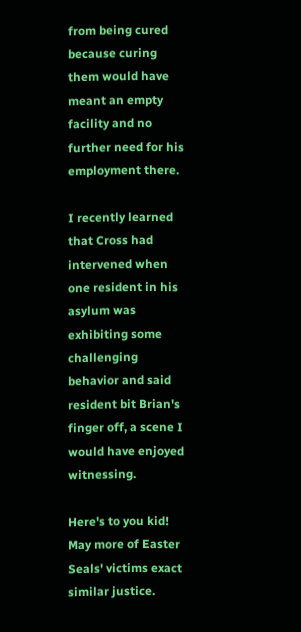from being cured because curing them would have meant an empty facility and no further need for his employment there.

I recently learned that Cross had intervened when one resident in his asylum was exhibiting some challenging behavior and said resident bit Brian's finger off, a scene I would have enjoyed witnessing.

Here's to you kid! May more of Easter Seals' victims exact similar justice.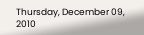Thursday, December 09, 2010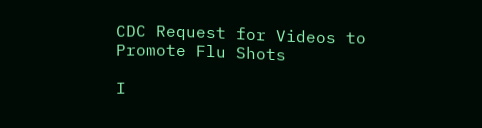CDC Request for Videos to Promote Flu Shots

I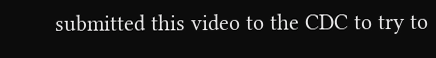submitted this video to the CDC to try to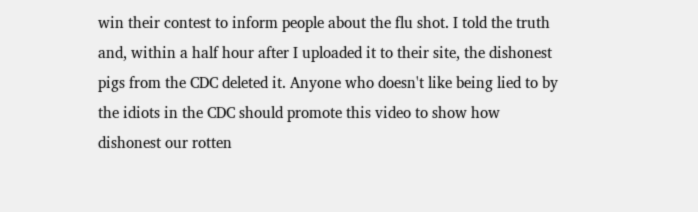win their contest to inform people about the flu shot. I told the truth and, within a half hour after I uploaded it to their site, the dishonest pigs from the CDC deleted it. Anyone who doesn't like being lied to by the idiots in the CDC should promote this video to show how dishonest our rotten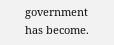government has become.